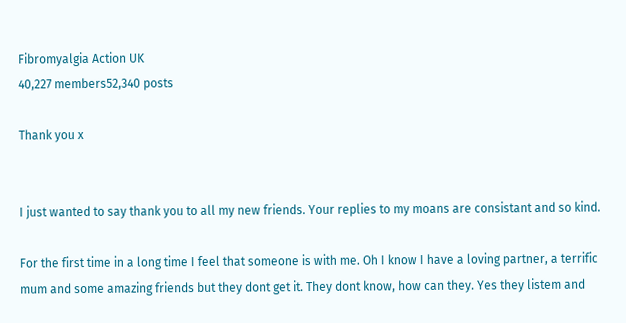Fibromyalgia Action UK
40,227 members52,340 posts

Thank you x


I just wanted to say thank you to all my new friends. Your replies to my moans are consistant and so kind.

For the first time in a long time I feel that someone is with me. Oh I know I have a loving partner, a terrific mum and some amazing friends but they dont get it. They dont know, how can they. Yes they listem and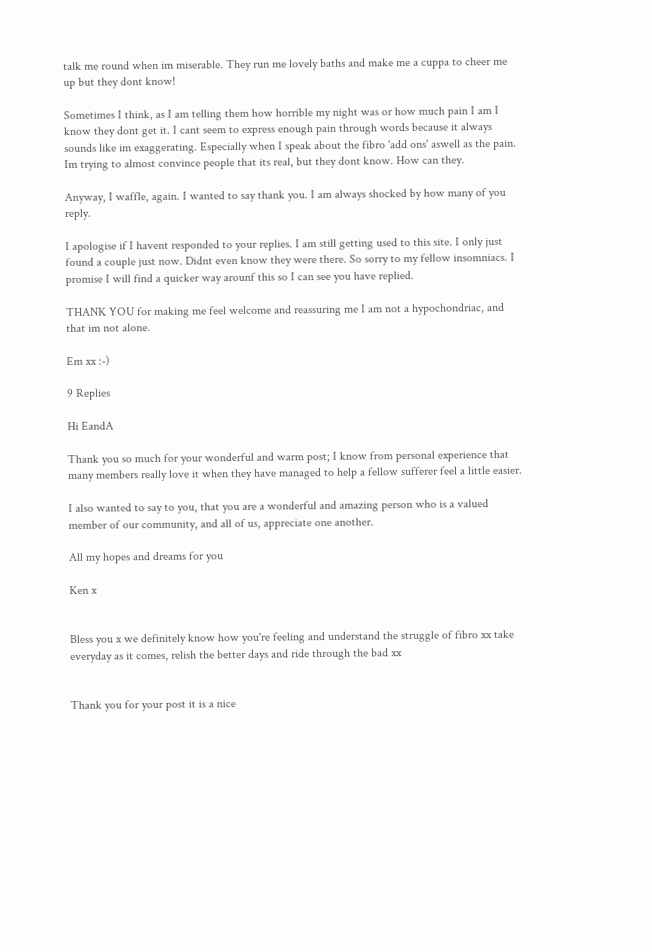talk me round when im miserable. They run me lovely baths and make me a cuppa to cheer me up but they dont know!

Sometimes I think, as I am telling them how horrible my night was or how much pain I am I know they dont get it. I cant seem to express enough pain through words because it always sounds like im exaggerating. Especially when I speak about the fibro 'add ons' aswell as the pain. Im trying to almost convince people that its real, but they dont know. How can they.

Anyway, I waffle, again. I wanted to say thank you. I am always shocked by how many of you reply.

I apologise if I havent responded to your replies. I am still getting used to this site. I only just found a couple just now. Didnt even know they were there. So sorry to my fellow insomniacs. I promise I will find a quicker way arounf this so I can see you have replied.

THANK YOU for making me feel welcome and reassuring me I am not a hypochondriac, and that im not alone.

Em xx :-)

9 Replies

Hi EandA

Thank you so much for your wonderful and warm post; I know from personal experience that many members really love it when they have managed to help a fellow sufferer feel a little easier.

I also wanted to say to you, that you are a wonderful and amazing person who is a valued member of our community, and all of us, appreciate one another.

All my hopes and dreams for you

Ken x


Bless you x we definitely know how you're feeling and understand the struggle of fibro xx take everyday as it comes, relish the better days and ride through the bad xx


Thank you for your post it is a nice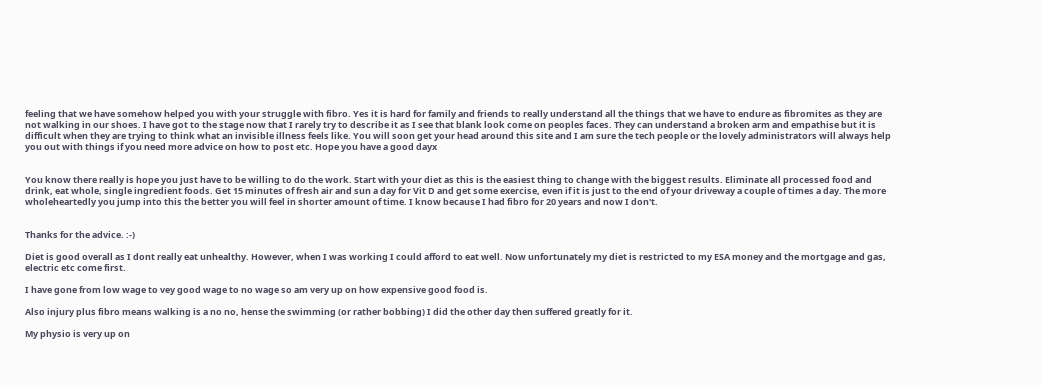feeling that we have somehow helped you with your struggle with fibro. Yes it is hard for family and friends to really understand all the things that we have to endure as fibromites as they are not walking in our shoes. I have got to the stage now that I rarely try to describe it as I see that blank look come on peoples faces. They can understand a broken arm and empathise but it is difficult when they are trying to think what an invisible illness feels like. You will soon get your head around this site and I am sure the tech people or the lovely administrators will always help you out with things if you need more advice on how to post etc. Hope you have a good dayx


You know there really is hope you just have to be willing to do the work. Start with your diet as this is the easiest thing to change with the biggest results. Eliminate all processed food and drink, eat whole, single ingredient foods. Get 15 minutes of fresh air and sun a day for Vit D and get some exercise, even if it is just to the end of your driveway a couple of times a day. The more wholeheartedly you jump into this the better you will feel in shorter amount of time. I know because I had fibro for 20 years and now I don't.


Thanks for the advice. :-)

Diet is good overall as I dont really eat unhealthy. However, when I was working I could afford to eat well. Now unfortunately my diet is restricted to my ESA money and the mortgage and gas, electric etc come first.

I have gone from low wage to vey good wage to no wage so am very up on how expensive good food is.

Also injury plus fibro means walking is a no no, hense the swimming (or rather bobbing) I did the other day then suffered greatly for it.

My physio is very up on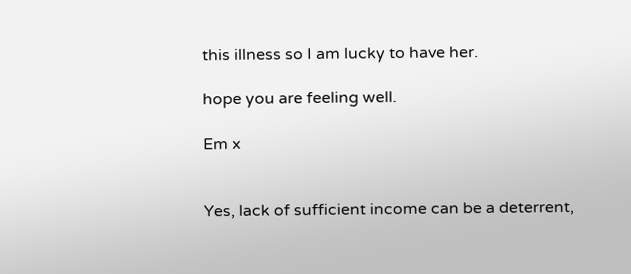this illness so I am lucky to have her.

hope you are feeling well.

Em x


Yes, lack of sufficient income can be a deterrent,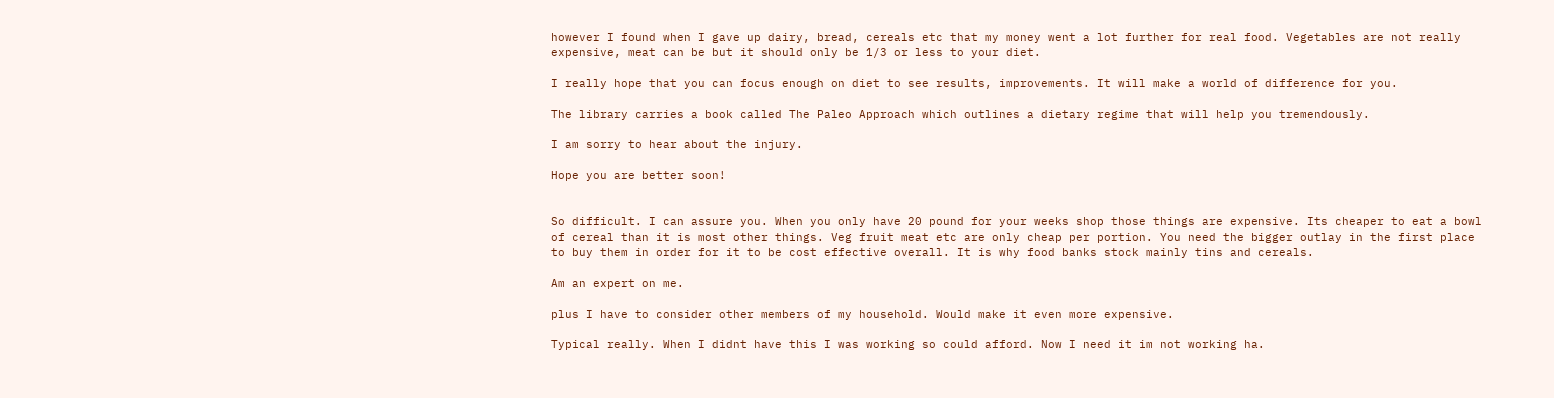however I found when I gave up dairy, bread, cereals etc that my money went a lot further for real food. Vegetables are not really expensive, meat can be but it should only be 1/3 or less to your diet.

I really hope that you can focus enough on diet to see results, improvements. It will make a world of difference for you.

The library carries a book called The Paleo Approach which outlines a dietary regime that will help you tremendously.

I am sorry to hear about the injury.

Hope you are better soon!


So difficult. I can assure you. When you only have 20 pound for your weeks shop those things are expensive. Its cheaper to eat a bowl of cereal than it is most other things. Veg fruit meat etc are only cheap per portion. You need the bigger outlay in the first place to buy them in order for it to be cost effective overall. It is why food banks stock mainly tins and cereals.

Am an expert on me.

plus I have to consider other members of my household. Would make it even more expensive.

Typical really. When I didnt have this I was working so could afford. Now I need it im not working ha.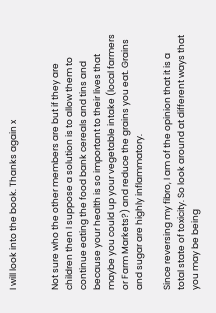I will look into the book. Thanks again x


Not sure who the other members are but if they are children then I suppose a solution is to allow them to continue eating the food bank cereals and tins and because your health is so important to their lives that maybe you could up your vegetable intake (local farmers or Farm Markets?) and reduce the grains you eat. Grains and sugar are highly inflammatory.

Since reversing my fibro, I am of the opinion that it is a total state of toxicity. So look around at different ways that you may be being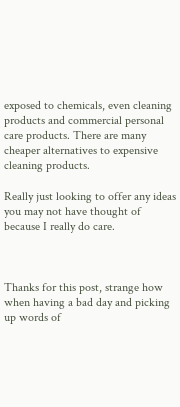exposed to chemicals, even cleaning products and commercial personal care products. There are many cheaper alternatives to expensive cleaning products.

Really just looking to offer any ideas you may not have thought of because I really do care.



Thanks for this post, strange how when having a bad day and picking up words of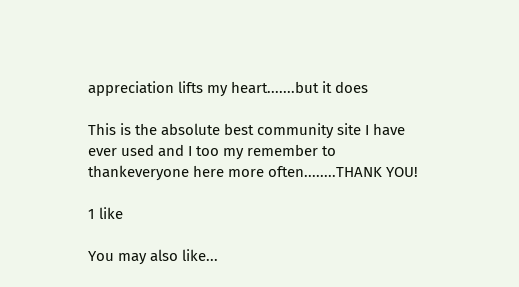appreciation lifts my heart.......but it does

This is the absolute best community site I have ever used and I too my remember to thankeveryone here more often........THANK YOU!

1 like

You may also like...